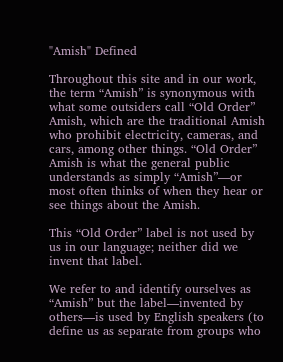"Amish" Defined

Throughout this site and in our work, the term “Amish” is synonymous with what some outsiders call “Old Order” Amish, which are the traditional Amish who prohibit electricity, cameras, and cars, among other things. “Old Order” Amish is what the general public understands as simply “Amish”––or most often thinks of when they hear or see things about the Amish.

This “Old Order” label is not used by us in our language; neither did we invent that label.

We refer to and identify ourselves as “Amish” but the label––invented by others––is used by English speakers (to define us as separate from groups who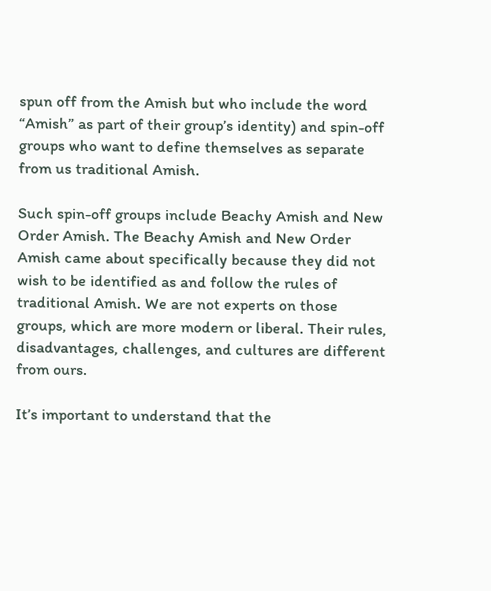spun off from the Amish but who include the word “Amish” as part of their group’s identity) and spin-off groups who want to define themselves as separate from us traditional Amish.

Such spin-off groups include Beachy Amish and New Order Amish. The Beachy Amish and New Order Amish came about specifically because they did not wish to be identified as and follow the rules of traditional Amish. We are not experts on those groups, which are more modern or liberal. Their rules, disadvantages, challenges, and cultures are different from ours.

It’s important to understand that the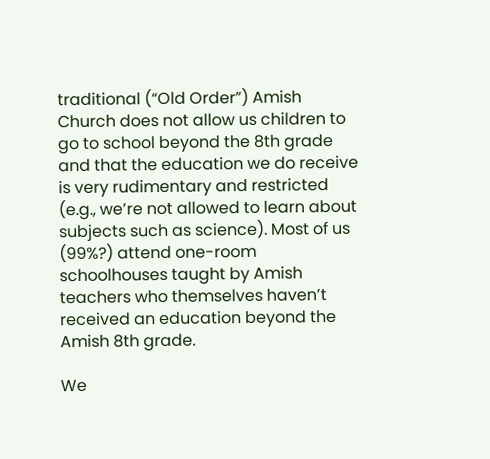traditional (“Old Order”) Amish Church does not allow us children to go to school beyond the 8th grade and that the education we do receive is very rudimentary and restricted (e.g., we’re not allowed to learn about subjects such as science). Most of us (99%?) attend one-room schoolhouses taught by Amish teachers who themselves haven’t received an education beyond the Amish 8th grade.

We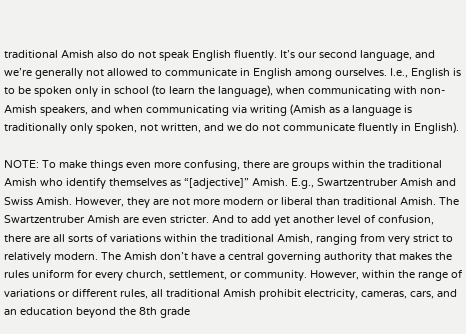traditional Amish also do not speak English fluently. It’s our second language, and we’re generally not allowed to communicate in English among ourselves. I.e., English is to be spoken only in school (to learn the language), when communicating with non-Amish speakers, and when communicating via writing (Amish as a language is traditionally only spoken, not written, and we do not communicate fluently in English).

NOTE: To make things even more confusing, there are groups within the traditional Amish who identify themselves as “[adjective]” Amish. E.g., Swartzentruber Amish and Swiss Amish. However, they are not more modern or liberal than traditional Amish. The Swartzentruber Amish are even stricter. And to add yet another level of confusion, there are all sorts of variations within the traditional Amish, ranging from very strict to relatively modern. The Amish don’t have a central governing authority that makes the rules uniform for every church, settlement, or community. However, within the range of variations or different rules, all traditional Amish prohibit electricity, cameras, cars, and an education beyond the 8th grade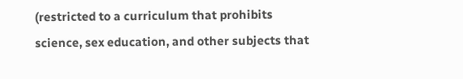(restricted to a curriculum that prohibits science, sex education, and other subjects that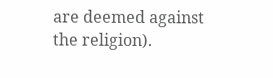are deemed against the religion).